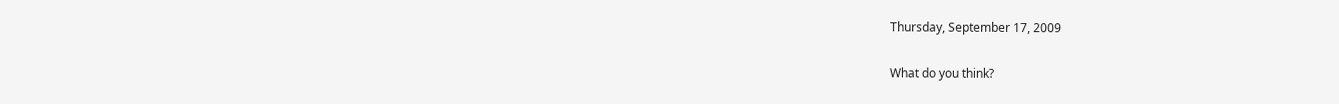Thursday, September 17, 2009

What do you think?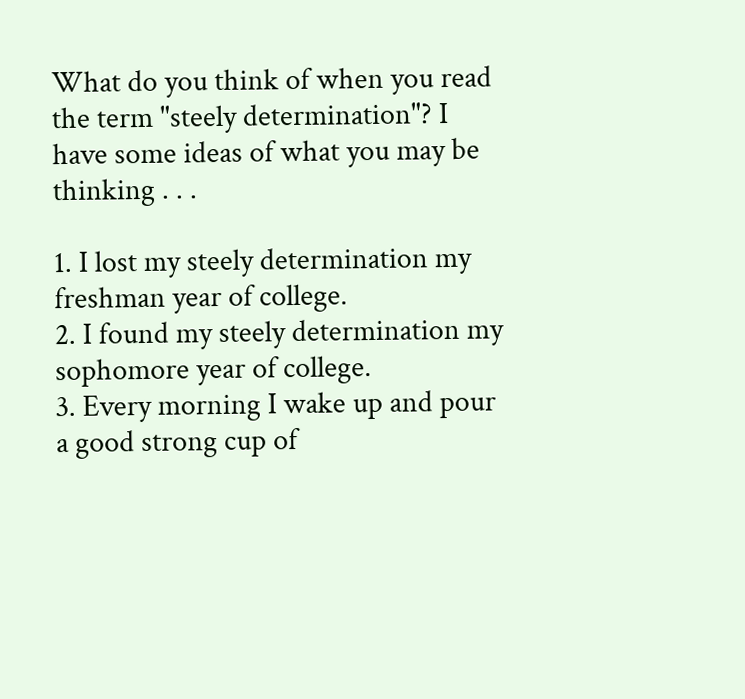What do you think of when you read the term "steely determination"? I have some ideas of what you may be thinking . . .

1. I lost my steely determination my freshman year of college.
2. I found my steely determination my sophomore year of college.
3. Every morning I wake up and pour a good strong cup of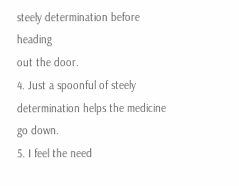steely determination before heading
out the door.
4. Just a spoonful of steely determination helps the medicine go down.
5. I feel the need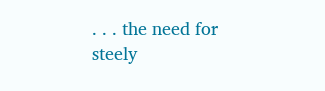. . . the need for steely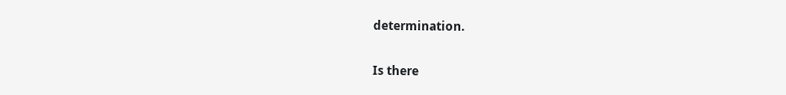determination.

Is there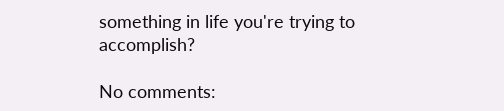something in life you're trying to accomplish?

No comments: